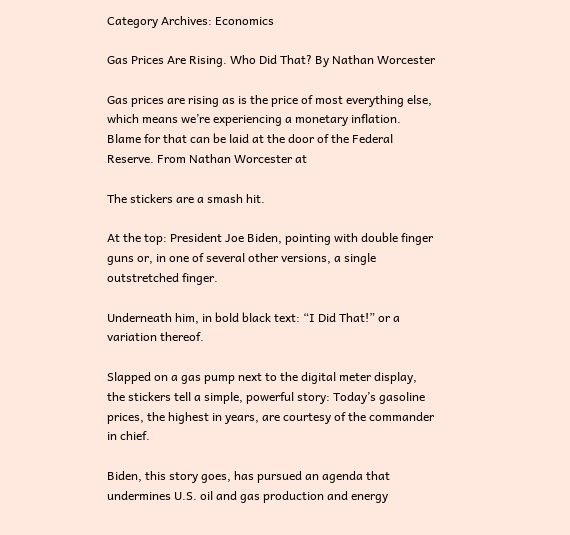Category Archives: Economics

Gas Prices Are Rising. Who Did That? By Nathan Worcester

Gas prices are rising as is the price of most everything else, which means we’re experiencing a monetary inflation. Blame for that can be laid at the door of the Federal Reserve. From Nathan Worcester at

The stickers are a smash hit.

At the top: President Joe Biden, pointing with double finger guns or, in one of several other versions, a single outstretched finger.

Underneath him, in bold black text: “I Did That!” or a variation thereof.

Slapped on a gas pump next to the digital meter display, the stickers tell a simple, powerful story: Today’s gasoline prices, the highest in years, are courtesy of the commander in chief.

Biden, this story goes, has pursued an agenda that undermines U.S. oil and gas production and energy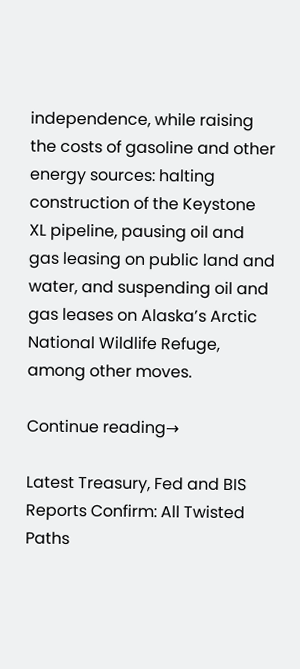independence, while raising the costs of gasoline and other energy sources: halting construction of the Keystone XL pipeline, pausing oil and gas leasing on public land and water, and suspending oil and gas leases on Alaska’s Arctic National Wildlife Refuge, among other moves.

Continue reading→

Latest Treasury, Fed and BIS Reports Confirm: All Twisted Paths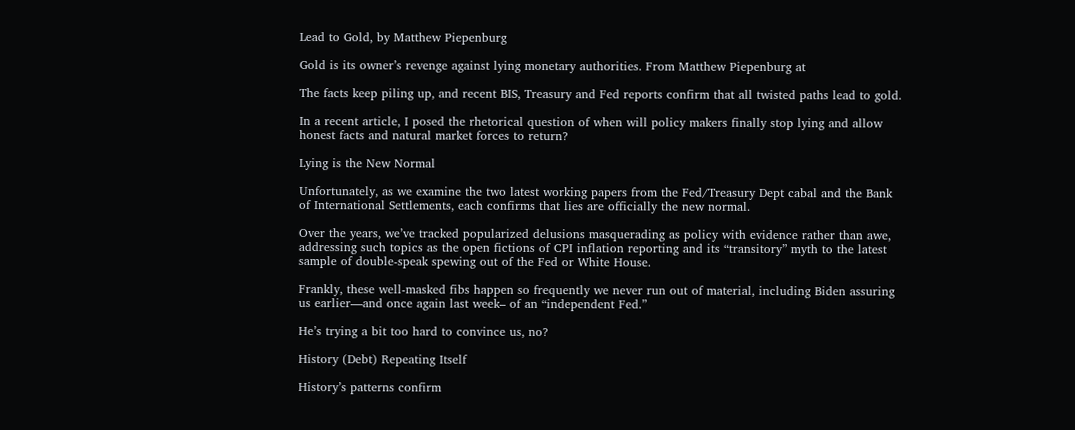Lead to Gold, by Matthew Piepenburg

Gold is its owner’s revenge against lying monetary authorities. From Matthew Piepenburg at

The facts keep piling up, and recent BIS, Treasury and Fed reports confirm that all twisted paths lead to gold.

In a recent article, I posed the rhetorical question of when will policy makers finally stop lying and allow honest facts and natural market forces to return?

Lying is the New Normal

Unfortunately, as we examine the two latest working papers from the Fed/Treasury Dept cabal and the Bank of International Settlements, each confirms that lies are officially the new normal.

Over the years, we’ve tracked popularized delusions masquerading as policy with evidence rather than awe, addressing such topics as the open fictions of CPI inflation reporting and its “transitory” myth to the latest sample of double-speak spewing out of the Fed or White House.

Frankly, these well-masked fibs happen so frequently we never run out of material, including Biden assuring us earlier—and once again last week– of an “independent Fed.”

He’s trying a bit too hard to convince us, no?

History (Debt) Repeating Itself

History’s patterns confirm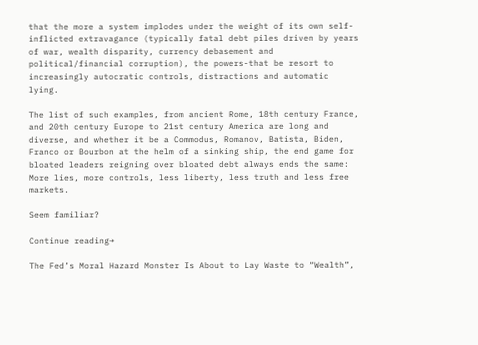that the more a system implodes under the weight of its own self-inflicted extravagance (typically fatal debt piles driven by years of war, wealth disparity, currency debasement and political/financial corruption), the powers-that be resort to increasingly autocratic controls, distractions and automatic lying.

The list of such examples, from ancient Rome, 18th century France, and 20th century Europe to 21st century America are long and diverse, and whether it be a Commodus, Romanov, Batista, Biden, Franco or Bourbon at the helm of a sinking ship, the end game for bloated leaders reigning over bloated debt always ends the same: More lies, more controls, less liberty, less truth and less free markets.

Seem familiar?

Continue reading→

The Fed’s Moral Hazard Monster Is About to Lay Waste to “Wealth”,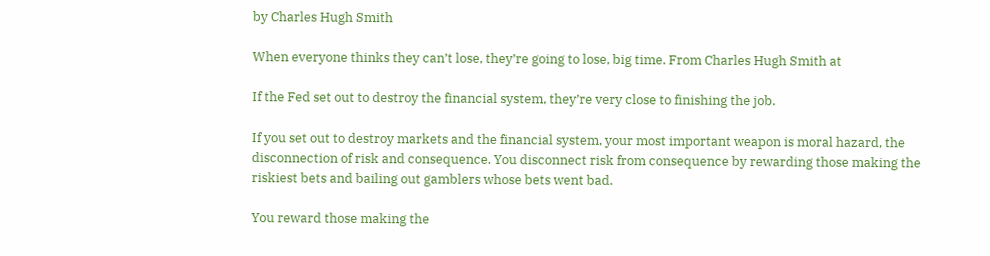by Charles Hugh Smith

When everyone thinks they can’t lose, they’re going to lose, big time. From Charles Hugh Smith at

If the Fed set out to destroy the financial system, they’re very close to finishing the job.

If you set out to destroy markets and the financial system, your most important weapon is moral hazard, the disconnection of risk and consequence. You disconnect risk from consequence by rewarding those making the riskiest bets and bailing out gamblers whose bets went bad.

You reward those making the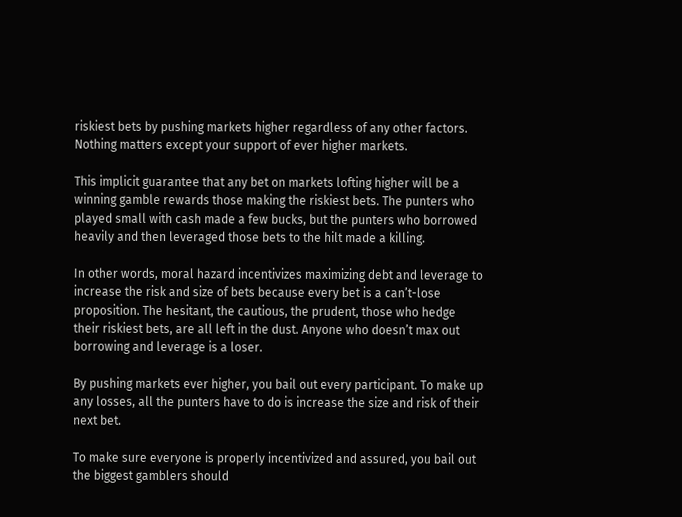riskiest bets by pushing markets higher regardless of any other factors. Nothing matters except your support of ever higher markets.

This implicit guarantee that any bet on markets lofting higher will be a winning gamble rewards those making the riskiest bets. The punters who played small with cash made a few bucks, but the punters who borrowed heavily and then leveraged those bets to the hilt made a killing.

In other words, moral hazard incentivizes maximizing debt and leverage to increase the risk and size of bets because every bet is a can’t-lose proposition. The hesitant, the cautious, the prudent, those who hedge their riskiest bets, are all left in the dust. Anyone who doesn’t max out borrowing and leverage is a loser.

By pushing markets ever higher, you bail out every participant. To make up any losses, all the punters have to do is increase the size and risk of their next bet.

To make sure everyone is properly incentivized and assured, you bail out the biggest gamblers should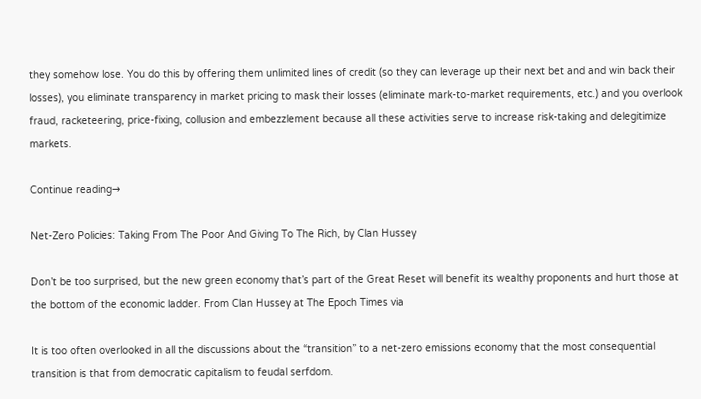they somehow lose. You do this by offering them unlimited lines of credit (so they can leverage up their next bet and and win back their losses), you eliminate transparency in market pricing to mask their losses (eliminate mark-to-market requirements, etc.) and you overlook fraud, racketeering, price-fixing, collusion and embezzlement because all these activities serve to increase risk-taking and delegitimize markets.

Continue reading→

Net-Zero Policies: Taking From The Poor And Giving To The Rich, by Clan Hussey

Don’t be too surprised, but the new green economy that’s part of the Great Reset will benefit its wealthy proponents and hurt those at the bottom of the economic ladder. From Clan Hussey at The Epoch Times via

It is too often overlooked in all the discussions about the “transition” to a net-zero emissions economy that the most consequential transition is that from democratic capitalism to feudal serfdom.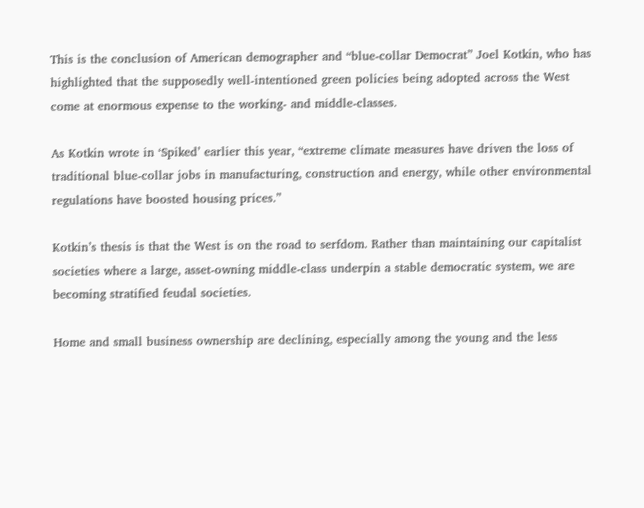This is the conclusion of American demographer and “blue-collar Democrat” Joel Kotkin, who has highlighted that the supposedly well-intentioned green policies being adopted across the West come at enormous expense to the working- and middle-classes.

As Kotkin wrote in ‘Spiked’ earlier this year, “extreme climate measures have driven the loss of traditional blue-collar jobs in manufacturing, construction and energy, while other environmental regulations have boosted housing prices.”

Kotkin’s thesis is that the West is on the road to serfdom. Rather than maintaining our capitalist societies where a large, asset-owning middle-class underpin a stable democratic system, we are becoming stratified feudal societies.

Home and small business ownership are declining, especially among the young and the less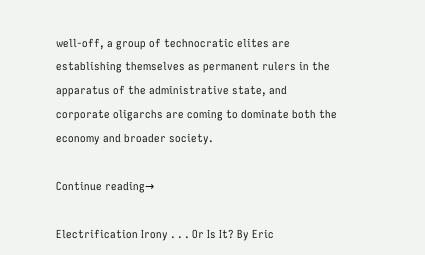well-off, a group of technocratic elites are establishing themselves as permanent rulers in the apparatus of the administrative state, and corporate oligarchs are coming to dominate both the economy and broader society.

Continue reading→

Electrification Irony . . . Or Is It? By Eric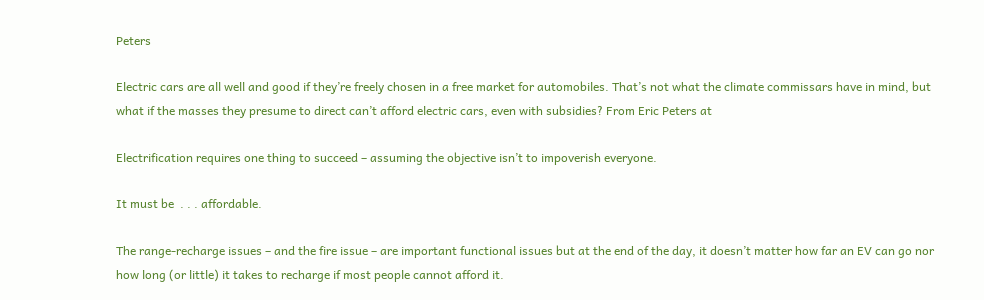Peters

Electric cars are all well and good if they’re freely chosen in a free market for automobiles. That’s not what the climate commissars have in mind, but what if the masses they presume to direct can’t afford electric cars, even with subsidies? From Eric Peters at

Electrification requires one thing to succeed – assuming the objective isn’t to impoverish everyone.

It must be  . . . affordable.

The range-recharge issues – and the fire issue – are important functional issues but at the end of the day, it doesn’t matter how far an EV can go nor how long (or little) it takes to recharge if most people cannot afford it.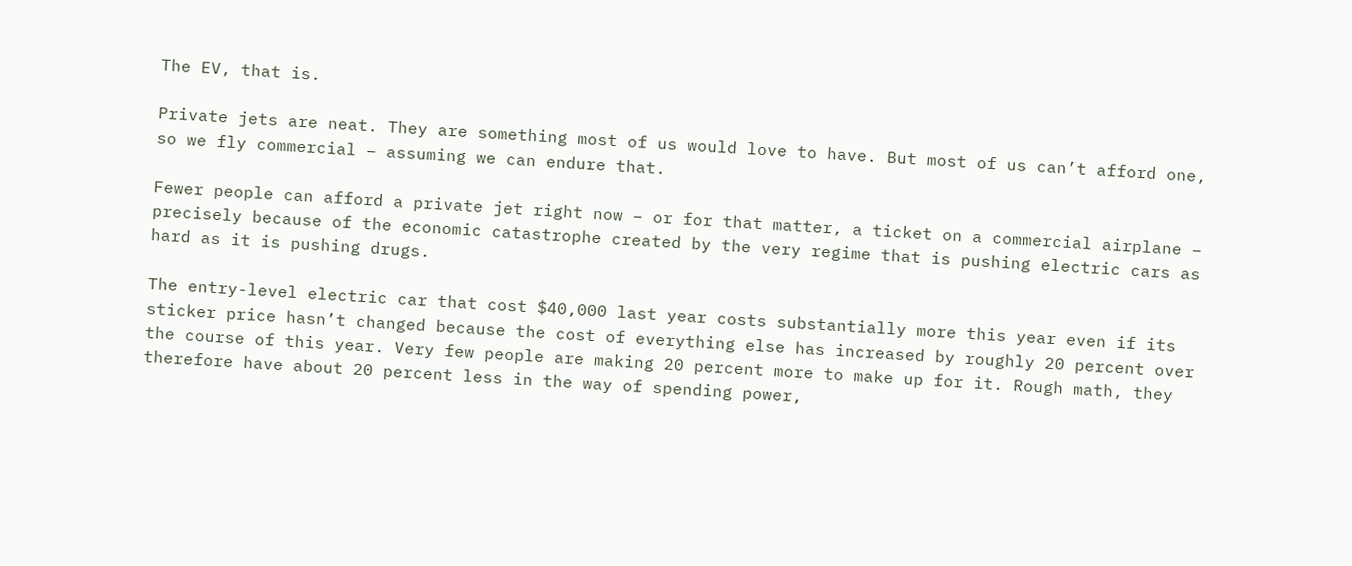The EV, that is.

Private jets are neat. They are something most of us would love to have. But most of us can’t afford one, so we fly commercial – assuming we can endure that.

Fewer people can afford a private jet right now – or for that matter, a ticket on a commercial airplane – precisely because of the economic catastrophe created by the very regime that is pushing electric cars as hard as it is pushing drugs.

The entry-level electric car that cost $40,000 last year costs substantially more this year even if its sticker price hasn’t changed because the cost of everything else has increased by roughly 20 percent over the course of this year. Very few people are making 20 percent more to make up for it. Rough math, they therefore have about 20 percent less in the way of spending power,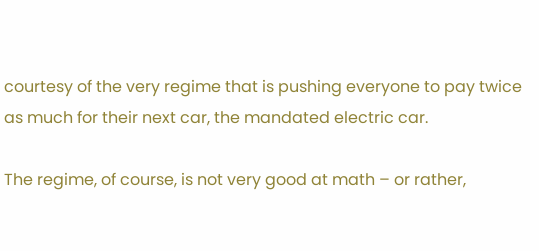courtesy of the very regime that is pushing everyone to pay twice as much for their next car, the mandated electric car.

The regime, of course, is not very good at math – or rather,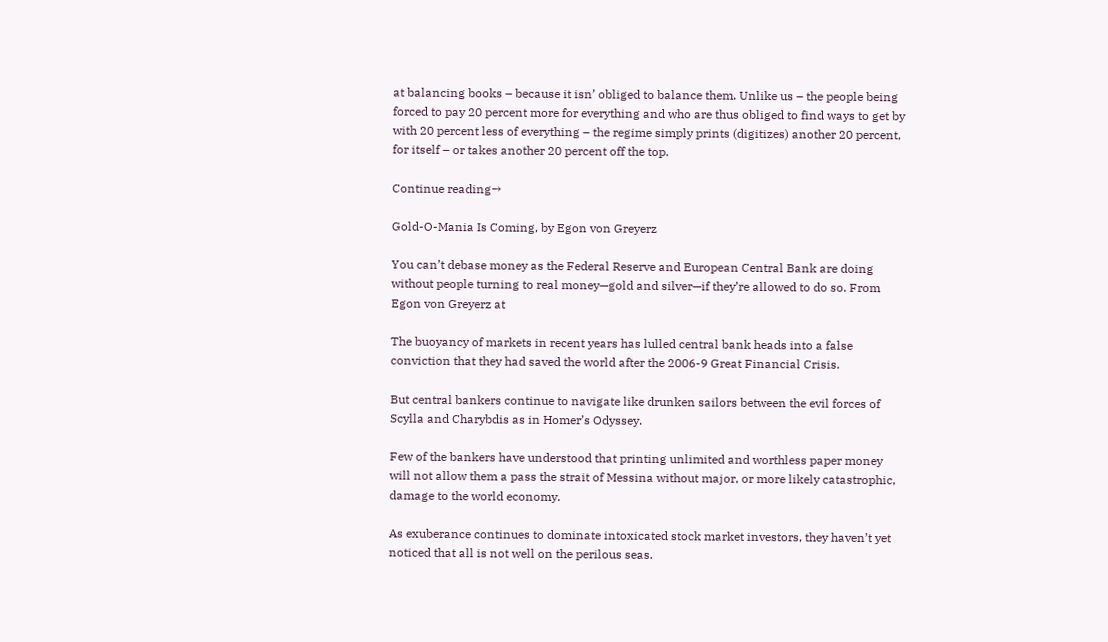at balancing books – because it isn’ obliged to balance them. Unlike us – the people being forced to pay 20 percent more for everything and who are thus obliged to find ways to get by with 20 percent less of everything – the regime simply prints (digitizes) another 20 percent, for itself – or takes another 20 percent off the top.

Continue reading→

Gold-O-Mania Is Coming, by Egon von Greyerz

You can’t debase money as the Federal Reserve and European Central Bank are doing without people turning to real money—gold and silver—if they’re allowed to do so. From Egon von Greyerz at

The buoyancy of markets in recent years has lulled central bank heads into a false conviction that they had saved the world after the 2006-9 Great Financial Crisis.

But central bankers continue to navigate like drunken sailors between the evil forces of Scylla and Charybdis as in Homer’s Odyssey.

Few of the bankers have understood that printing unlimited and worthless paper money will not allow them a pass the strait of Messina without major, or more likely catastrophic, damage to the world economy.

As exuberance continues to dominate intoxicated stock market investors, they haven’t yet noticed that all is not well on the perilous seas.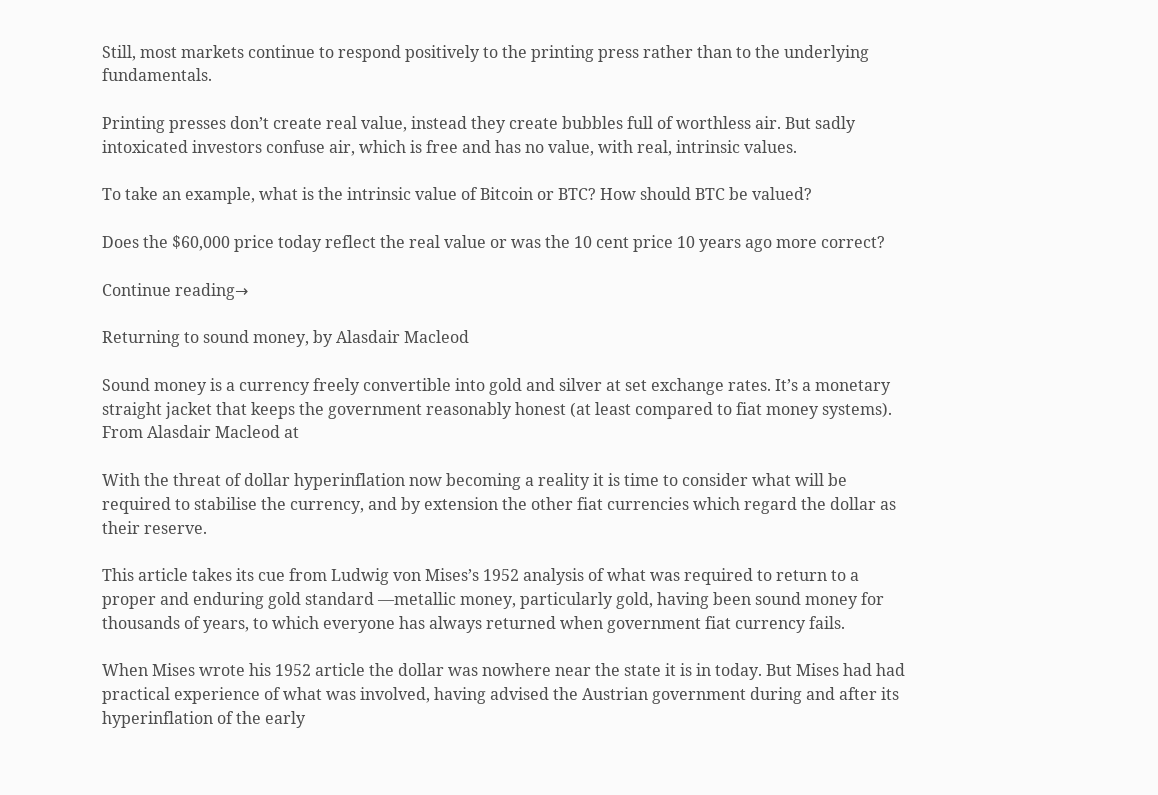Still, most markets continue to respond positively to the printing press rather than to the underlying fundamentals.

Printing presses don’t create real value, instead they create bubbles full of worthless air. But sadly intoxicated investors confuse air, which is free and has no value, with real, intrinsic values.

To take an example, what is the intrinsic value of Bitcoin or BTC? How should BTC be valued?

Does the $60,000 price today reflect the real value or was the 10 cent price 10 years ago more correct?

Continue reading→

Returning to sound money, by Alasdair Macleod

Sound money is a currency freely convertible into gold and silver at set exchange rates. It’s a monetary straight jacket that keeps the government reasonably honest (at least compared to fiat money systems). From Alasdair Macleod at

With the threat of dollar hyperinflation now becoming a reality it is time to consider what will be required to stabilise the currency, and by extension the other fiat currencies which regard the dollar as their reserve.

This article takes its cue from Ludwig von Mises’s 1952 analysis of what was required to return to a proper and enduring gold standard —metallic money, particularly gold, having been sound money for thousands of years, to which everyone has always returned when government fiat currency fails.

When Mises wrote his 1952 article the dollar was nowhere near the state it is in today. But Mises had had practical experience of what was involved, having advised the Austrian government during and after its hyperinflation of the early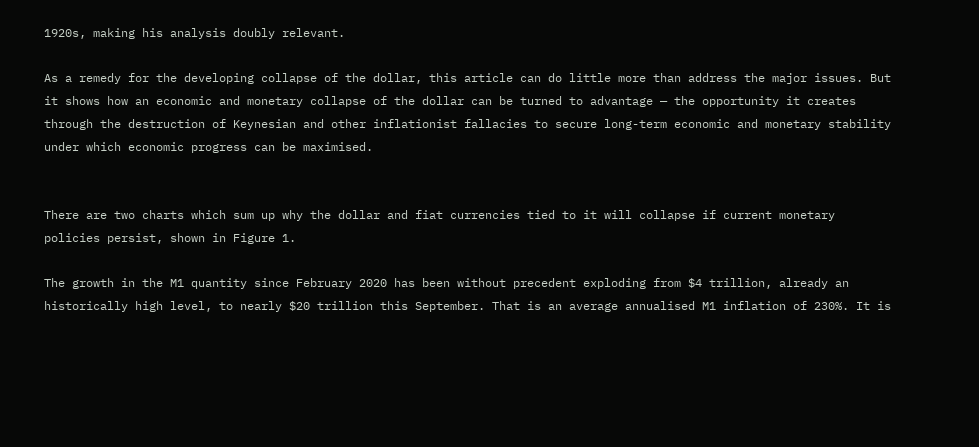1920s, making his analysis doubly relevant.

As a remedy for the developing collapse of the dollar, this article can do little more than address the major issues. But it shows how an economic and monetary collapse of the dollar can be turned to advantage — the opportunity it creates through the destruction of Keynesian and other inflationist fallacies to secure long-term economic and monetary stability under which economic progress can be maximised.


There are two charts which sum up why the dollar and fiat currencies tied to it will collapse if current monetary policies persist, shown in Figure 1.

The growth in the M1 quantity since February 2020 has been without precedent exploding from $4 trillion, already an historically high level, to nearly $20 trillion this September. That is an average annualised M1 inflation of 230%. It is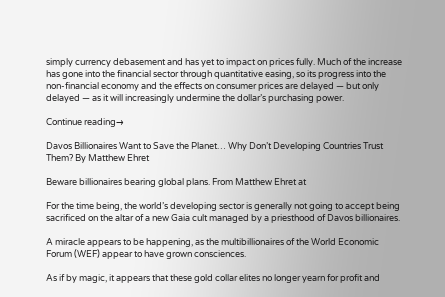simply currency debasement and has yet to impact on prices fully. Much of the increase has gone into the financial sector through quantitative easing, so its progress into the non-financial economy and the effects on consumer prices are delayed — but only delayed — as it will increasingly undermine the dollar’s purchasing power.

Continue reading→

Davos Billionaires Want to Save the Planet… Why Don’t Developing Countries Trust Them? By Matthew Ehret

Beware billionaires bearing global plans. From Matthew Ehret at

For the time being, the world’s developing sector is generally not going to accept being sacrificed on the altar of a new Gaia cult managed by a priesthood of Davos billionaires.

A miracle appears to be happening, as the multibillionaires of the World Economic Forum (WEF) appear to have grown consciences.

As if by magic, it appears that these gold collar elites no longer yearn for profit and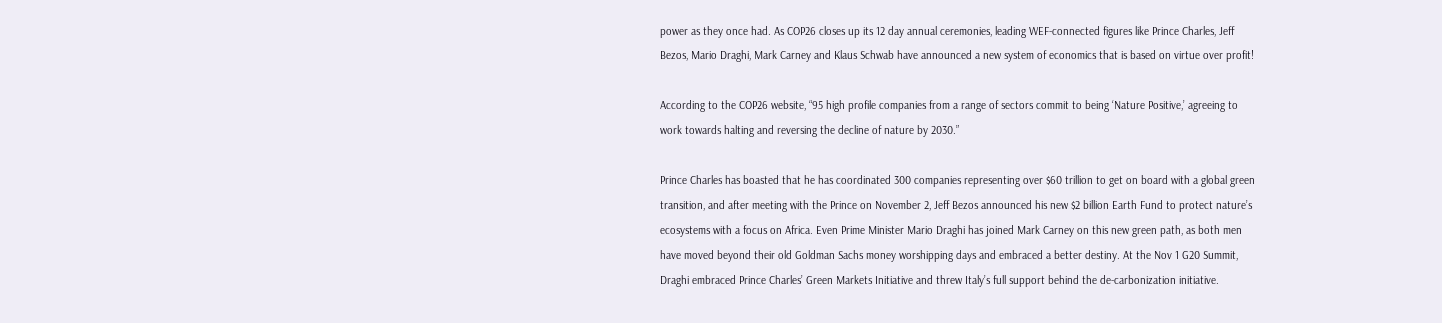power as they once had. As COP26 closes up its 12 day annual ceremonies, leading WEF-connected figures like Prince Charles, Jeff Bezos, Mario Draghi, Mark Carney and Klaus Schwab have announced a new system of economics that is based on virtue over profit!

According to the COP26 website, “95 high profile companies from a range of sectors commit to being ‘Nature Positive,’ agreeing to work towards halting and reversing the decline of nature by 2030.”

Prince Charles has boasted that he has coordinated 300 companies representing over $60 trillion to get on board with a global green transition, and after meeting with the Prince on November 2, Jeff Bezos announced his new $2 billion Earth Fund to protect nature’s ecosystems with a focus on Africa. Even Prime Minister Mario Draghi has joined Mark Carney on this new green path, as both men have moved beyond their old Goldman Sachs money worshipping days and embraced a better destiny. At the Nov 1 G20 Summit, Draghi embraced Prince Charles’ Green Markets Initiative and threw Italy’s full support behind the de-carbonization initiative.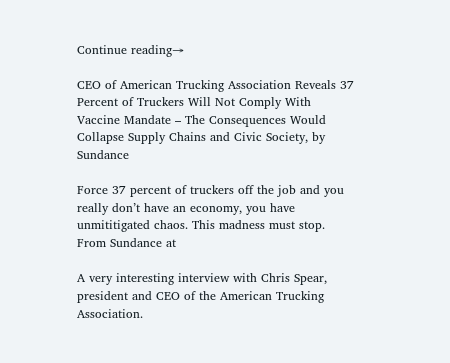Continue reading→

CEO of American Trucking Association Reveals 37 Percent of Truckers Will Not Comply With Vaccine Mandate – The Consequences Would Collapse Supply Chains and Civic Society, by Sundance

Force 37 percent of truckers off the job and you really don’t have an economy, you have unmititigated chaos. This madness must stop. From Sundance at

A very interesting interview with Chris Spear, president and CEO of the American Trucking Association.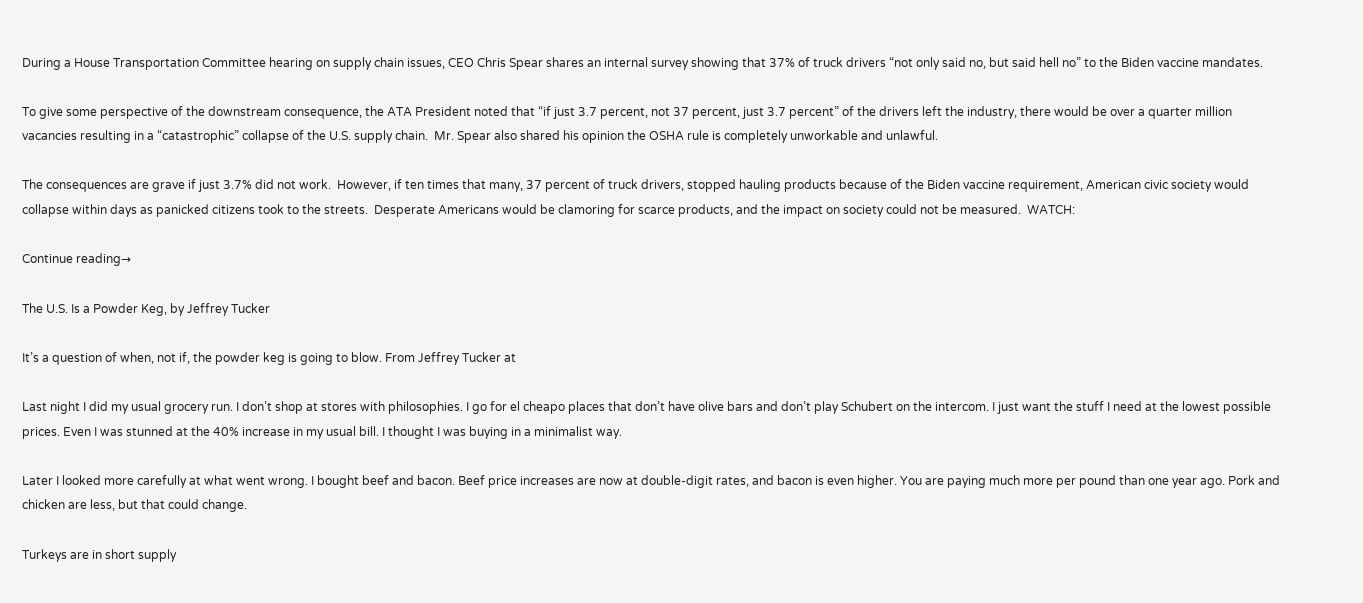During a House Transportation Committee hearing on supply chain issues, CEO Chris Spear shares an internal survey showing that 37% of truck drivers “not only said no, but said hell no” to the Biden vaccine mandates.

To give some perspective of the downstream consequence, the ATA President noted that “if just 3.7 percent, not 37 percent, just 3.7 percent” of the drivers left the industry, there would be over a quarter million vacancies resulting in a “catastrophic” collapse of the U.S. supply chain.  Mr. Spear also shared his opinion the OSHA rule is completely unworkable and unlawful.

The consequences are grave if just 3.7% did not work.  However, if ten times that many, 37 percent of truck drivers, stopped hauling products because of the Biden vaccine requirement, American civic society would collapse within days as panicked citizens took to the streets.  Desperate Americans would be clamoring for scarce products, and the impact on society could not be measured.  WATCH:

Continue reading→

The U.S. Is a Powder Keg, by Jeffrey Tucker

It’s a question of when, not if, the powder keg is going to blow. From Jeffrey Tucker at

Last night I did my usual grocery run. I don’t shop at stores with philosophies. I go for el cheapo places that don’t have olive bars and don’t play Schubert on the intercom. I just want the stuff I need at the lowest possible prices. Even I was stunned at the 40% increase in my usual bill. I thought I was buying in a minimalist way.

Later I looked more carefully at what went wrong. I bought beef and bacon. Beef price increases are now at double-digit rates, and bacon is even higher. You are paying much more per pound than one year ago. Pork and chicken are less, but that could change.

Turkeys are in short supply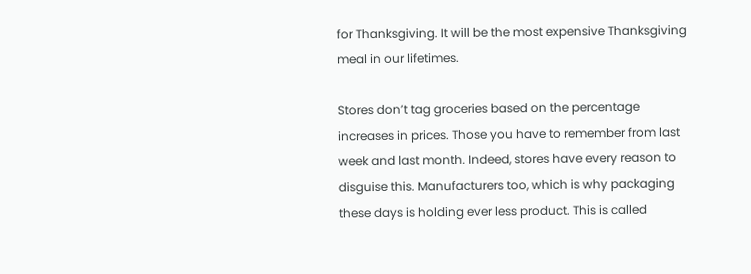for Thanksgiving. It will be the most expensive Thanksgiving meal in our lifetimes.

Stores don’t tag groceries based on the percentage increases in prices. Those you have to remember from last week and last month. Indeed, stores have every reason to disguise this. Manufacturers too, which is why packaging these days is holding ever less product. This is called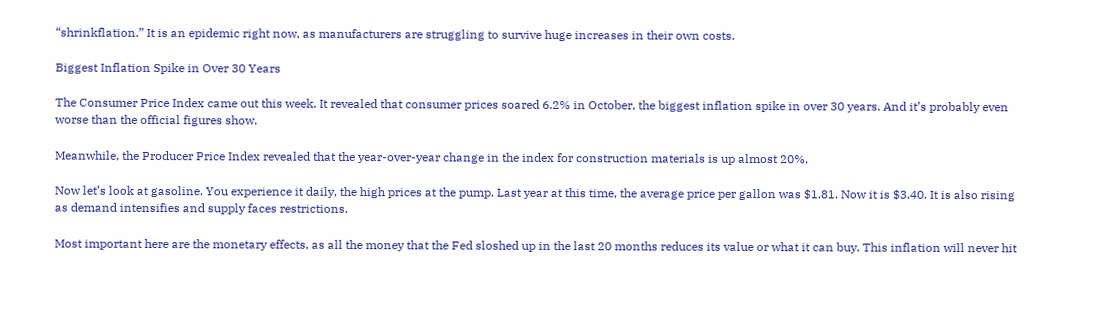“shrinkflation.” It is an epidemic right now, as manufacturers are struggling to survive huge increases in their own costs.

Biggest Inflation Spike in Over 30 Years

The Consumer Price Index came out this week. It revealed that consumer prices soared 6.2% in October, the biggest inflation spike in over 30 years. And it’s probably even worse than the official figures show.

Meanwhile, the Producer Price Index revealed that the year-over-year change in the index for construction materials is up almost 20%.

Now let’s look at gasoline. You experience it daily, the high prices at the pump. Last year at this time, the average price per gallon was $1.81. Now it is $3.40. It is also rising as demand intensifies and supply faces restrictions.

Most important here are the monetary effects, as all the money that the Fed sloshed up in the last 20 months reduces its value or what it can buy. This inflation will never hit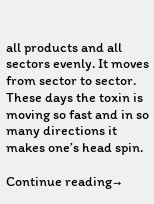all products and all sectors evenly. It moves from sector to sector. These days the toxin is moving so fast and in so many directions it makes one’s head spin.

Continue reading→